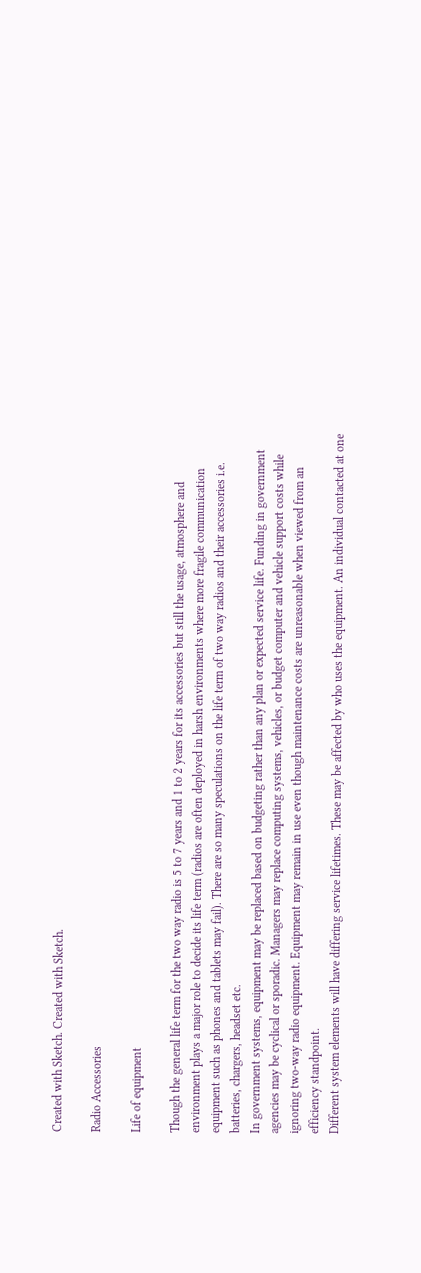Created with Sketch. Created with Sketch.

Radio Accessories

Life of equipment

Though the general life term for the two way radio is 5 to 7 years and 1 to 2 years for its accessories but still the usage, atmosphere and environment plays a major role to decide its life term (radios are often deployed in harsh environments where more fragile communication equipment such as phones and tablets may fail). There are so many speculations on the life term of two way radios and their accessories i.e. batteries, chargers, headset etc.
In government systems, equipment may be replaced based on budgeting rather than any plan or expected service life. Funding in government agencies may be cyclical or sporadic. Managers may replace computing systems, vehicles, or budget computer and vehicle support costs while ignoring two-way radio equipment. Equipment may remain in use even though maintenance costs are unreasonable when viewed from an efficiency standpoint.
Different system elements will have differing service lifetimes. These may be affected by who uses the equipment. An individual contacted at one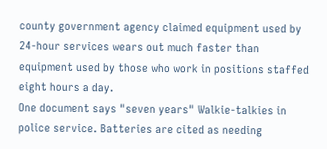county government agency claimed equipment used by 24-hour services wears out much faster than equipment used by those who work in positions staffed eight hours a day.
One document says "seven years" Walkie-talkies in police service. Batteries are cited as needing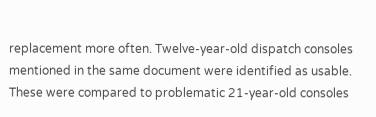replacement more often. Twelve-year-old dispatch consoles mentioned in the same document were identified as usable. These were compared to problematic 21-year-old consoles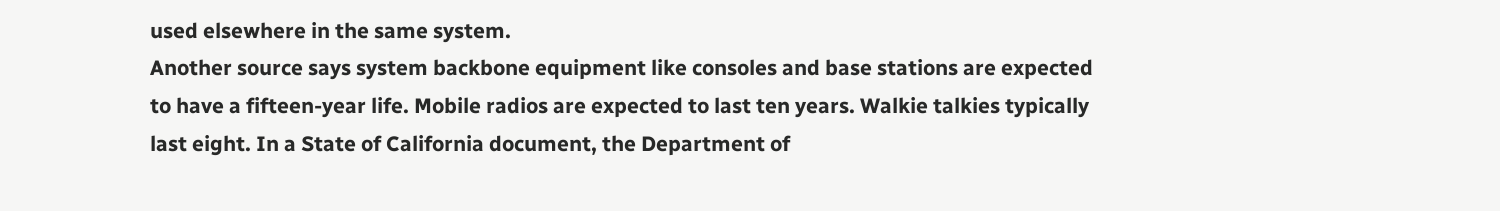used elsewhere in the same system.
Another source says system backbone equipment like consoles and base stations are expected to have a fifteen-year life. Mobile radios are expected to last ten years. Walkie talkies typically last eight. In a State of California document, the Department of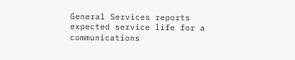General Services reports expected service life for a communications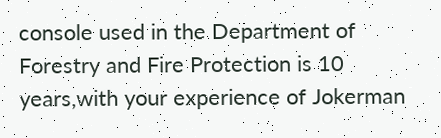console used in the Department of Forestry and Fire Protection is 10 years,with your experience of Jokerman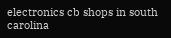electronics cb shops in south carolina